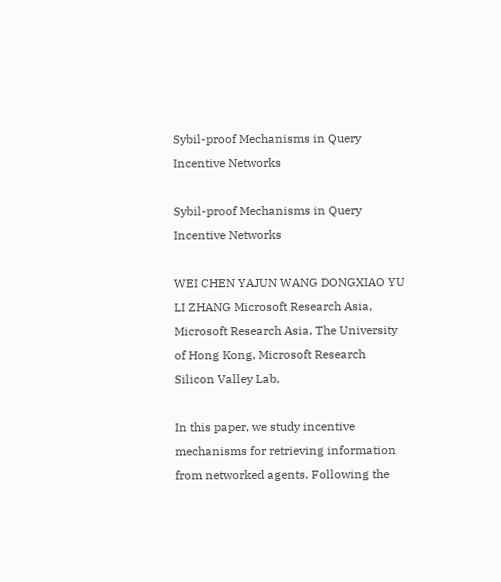Sybil-proof Mechanisms in Query Incentive Networks

Sybil-proof Mechanisms in Query Incentive Networks

WEI CHEN YAJUN WANG DONGXIAO YU LI ZHANG Microsoft Research Asia, Microsoft Research Asia, The University of Hong Kong, Microsoft Research Silicon Valley Lab,

In this paper, we study incentive mechanisms for retrieving information from networked agents. Following the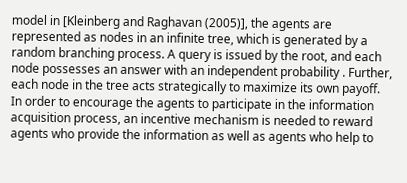model in [Kleinberg and Raghavan (2005)], the agents are represented as nodes in an infinite tree, which is generated by a random branching process. A query is issued by the root, and each node possesses an answer with an independent probability . Further, each node in the tree acts strategically to maximize its own payoff. In order to encourage the agents to participate in the information acquisition process, an incentive mechanism is needed to reward agents who provide the information as well as agents who help to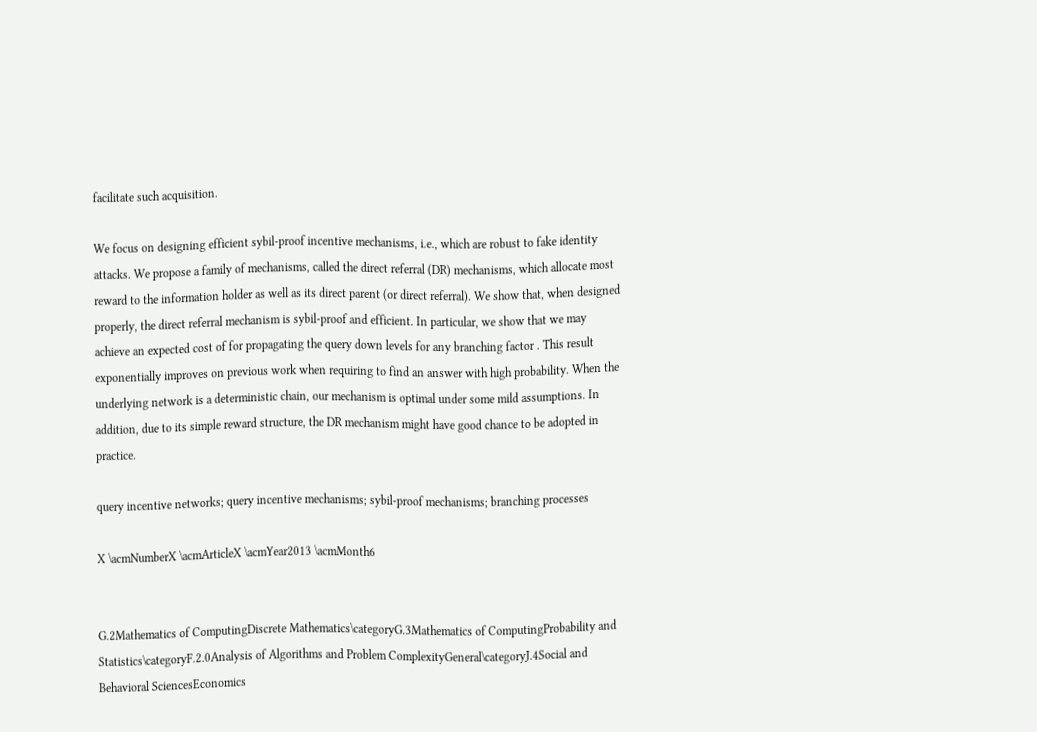facilitate such acquisition.

We focus on designing efficient sybil-proof incentive mechanisms, i.e., which are robust to fake identity attacks. We propose a family of mechanisms, called the direct referral (DR) mechanisms, which allocate most reward to the information holder as well as its direct parent (or direct referral). We show that, when designed properly, the direct referral mechanism is sybil-proof and efficient. In particular, we show that we may achieve an expected cost of for propagating the query down levels for any branching factor . This result exponentially improves on previous work when requiring to find an answer with high probability. When the underlying network is a deterministic chain, our mechanism is optimal under some mild assumptions. In addition, due to its simple reward structure, the DR mechanism might have good chance to be adopted in practice.

query incentive networks; query incentive mechanisms; sybil-proof mechanisms; branching processes

X \acmNumberX \acmArticleX \acmYear2013 \acmMonth6


G.2Mathematics of ComputingDiscrete Mathematics\categoryG.3Mathematics of ComputingProbability and Statistics\categoryF.2.0Analysis of Algorithms and Problem ComplexityGeneral\categoryJ.4Social and Behavioral SciencesEconomics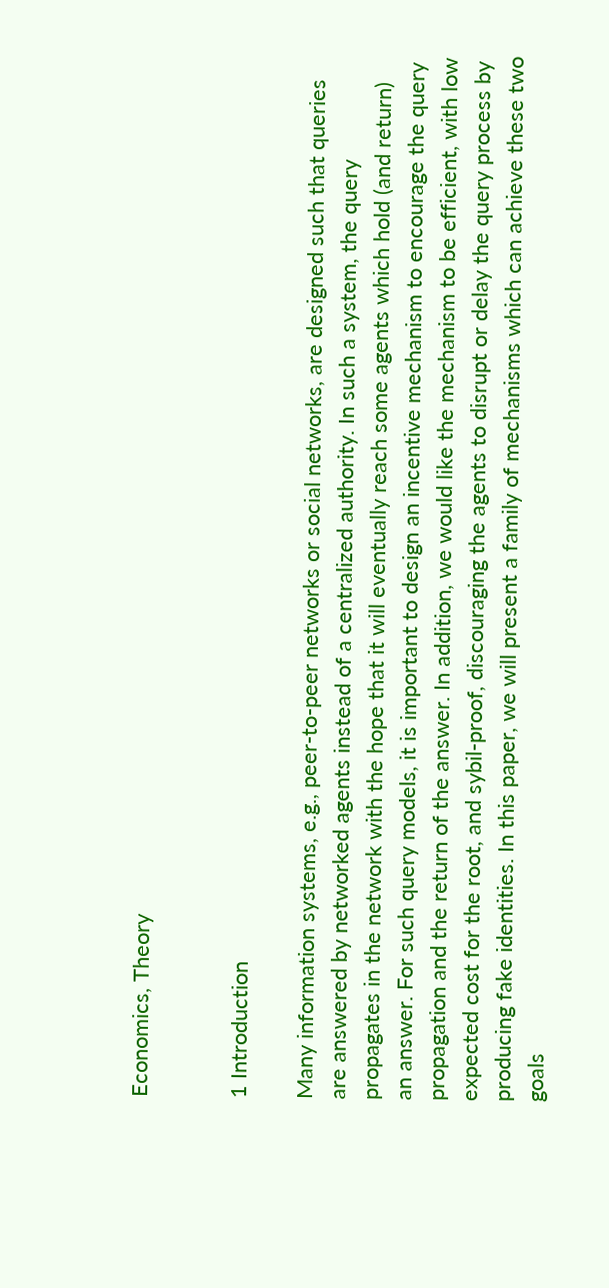Economics, Theory


1 Introduction

Many information systems, e.g., peer-to-peer networks or social networks, are designed such that queries are answered by networked agents instead of a centralized authority. In such a system, the query propagates in the network with the hope that it will eventually reach some agents which hold (and return) an answer. For such query models, it is important to design an incentive mechanism to encourage the query propagation and the return of the answer. In addition, we would like the mechanism to be efficient, with low expected cost for the root, and sybil-proof, discouraging the agents to disrupt or delay the query process by producing fake identities. In this paper, we will present a family of mechanisms which can achieve these two goals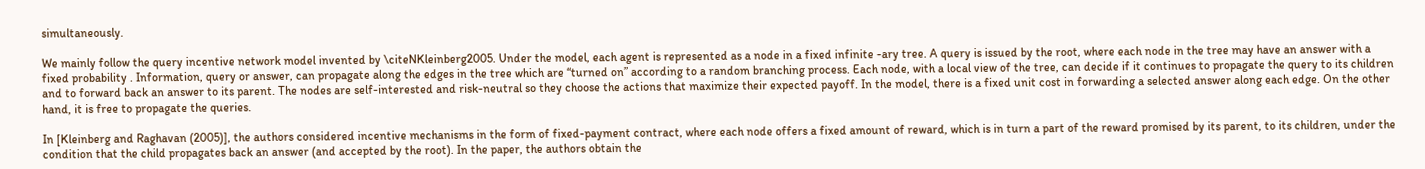simultaneously.

We mainly follow the query incentive network model invented by \citeNKleinberg2005. Under the model, each agent is represented as a node in a fixed infinite -ary tree. A query is issued by the root, where each node in the tree may have an answer with a fixed probability . Information, query or answer, can propagate along the edges in the tree which are “turned on” according to a random branching process. Each node, with a local view of the tree, can decide if it continues to propagate the query to its children and to forward back an answer to its parent. The nodes are self-interested and risk-neutral so they choose the actions that maximize their expected payoff. In the model, there is a fixed unit cost in forwarding a selected answer along each edge. On the other hand, it is free to propagate the queries.

In [Kleinberg and Raghavan (2005)], the authors considered incentive mechanisms in the form of fixed-payment contract, where each node offers a fixed amount of reward, which is in turn a part of the reward promised by its parent, to its children, under the condition that the child propagates back an answer (and accepted by the root). In the paper, the authors obtain the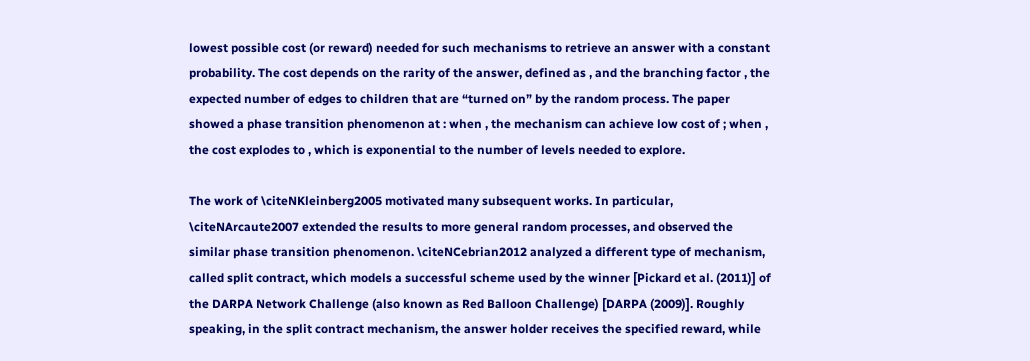lowest possible cost (or reward) needed for such mechanisms to retrieve an answer with a constant probability. The cost depends on the rarity of the answer, defined as , and the branching factor , the expected number of edges to children that are “turned on” by the random process. The paper showed a phase transition phenomenon at : when , the mechanism can achieve low cost of ; when , the cost explodes to , which is exponential to the number of levels needed to explore.

The work of \citeNKleinberg2005 motivated many subsequent works. In particular, \citeNArcaute2007 extended the results to more general random processes, and observed the similar phase transition phenomenon. \citeNCebrian2012 analyzed a different type of mechanism, called split contract, which models a successful scheme used by the winner [Pickard et al. (2011)] of the DARPA Network Challenge (also known as Red Balloon Challenge) [DARPA (2009)]. Roughly speaking, in the split contract mechanism, the answer holder receives the specified reward, while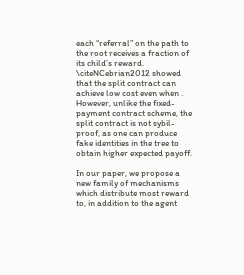each “referral” on the path to the root receives a fraction of its child’s reward. \citeNCebrian2012 showed that the split contract can achieve low cost even when . However, unlike the fixed-payment contract scheme, the split contract is not sybil-proof, as one can produce fake identities in the tree to obtain higher expected payoff.

In our paper, we propose a new family of mechanisms which distribute most reward to, in addition to the agent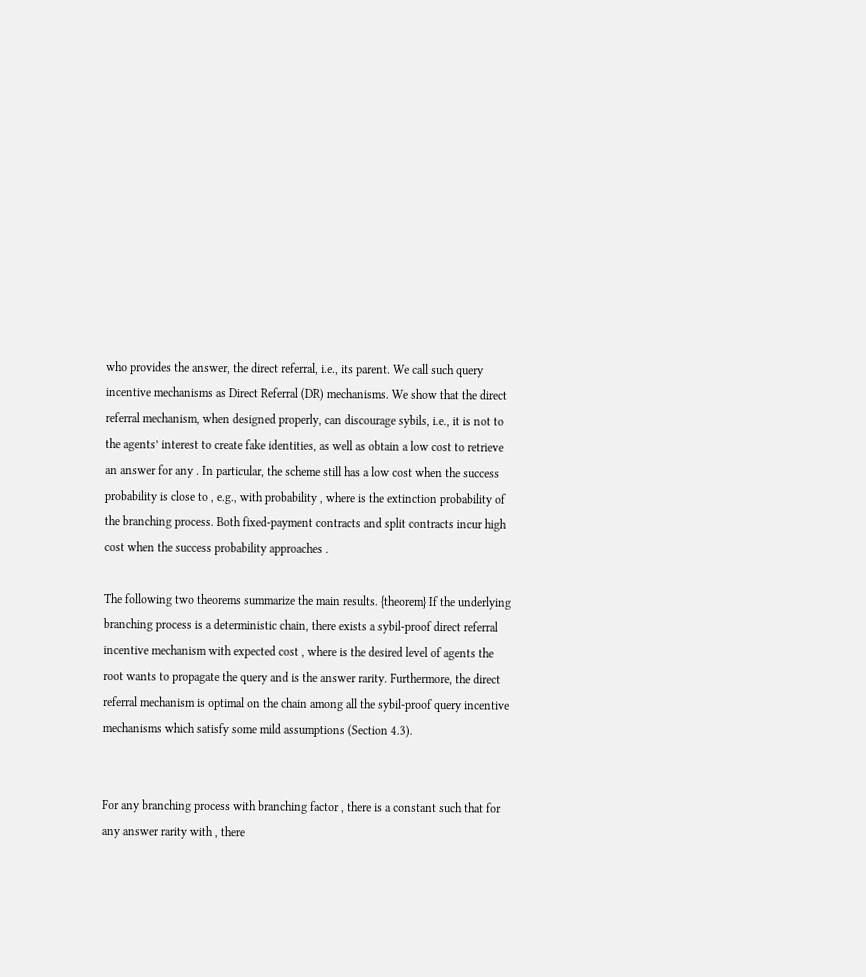who provides the answer, the direct referral, i.e., its parent. We call such query incentive mechanisms as Direct Referral (DR) mechanisms. We show that the direct referral mechanism, when designed properly, can discourage sybils, i.e., it is not to the agents’ interest to create fake identities, as well as obtain a low cost to retrieve an answer for any . In particular, the scheme still has a low cost when the success probability is close to , e.g., with probability , where is the extinction probability of the branching process. Both fixed-payment contracts and split contracts incur high cost when the success probability approaches .

The following two theorems summarize the main results. {theorem} If the underlying branching process is a deterministic chain, there exists a sybil-proof direct referral incentive mechanism with expected cost , where is the desired level of agents the root wants to propagate the query and is the answer rarity. Furthermore, the direct referral mechanism is optimal on the chain among all the sybil-proof query incentive mechanisms which satisfy some mild assumptions (Section 4.3).


For any branching process with branching factor , there is a constant such that for any answer rarity with , there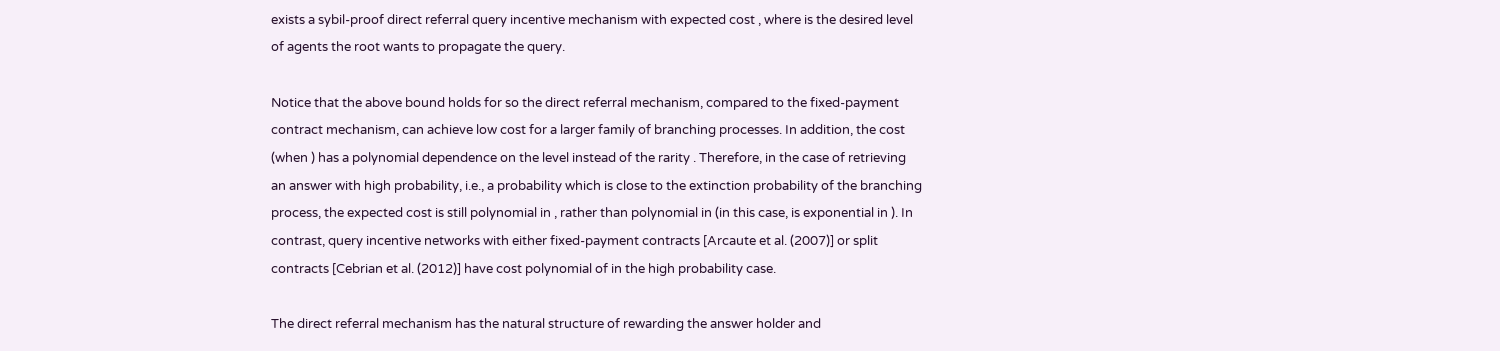exists a sybil-proof direct referral query incentive mechanism with expected cost , where is the desired level of agents the root wants to propagate the query.

Notice that the above bound holds for so the direct referral mechanism, compared to the fixed-payment contract mechanism, can achieve low cost for a larger family of branching processes. In addition, the cost (when ) has a polynomial dependence on the level instead of the rarity . Therefore, in the case of retrieving an answer with high probability, i.e., a probability which is close to the extinction probability of the branching process, the expected cost is still polynomial in , rather than polynomial in (in this case, is exponential in ). In contrast, query incentive networks with either fixed-payment contracts [Arcaute et al. (2007)] or split contracts [Cebrian et al. (2012)] have cost polynomial of in the high probability case.

The direct referral mechanism has the natural structure of rewarding the answer holder and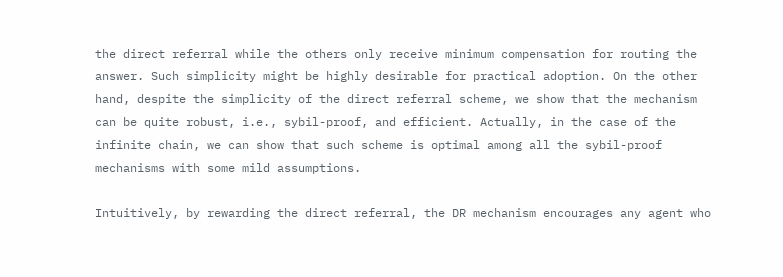the direct referral while the others only receive minimum compensation for routing the answer. Such simplicity might be highly desirable for practical adoption. On the other hand, despite the simplicity of the direct referral scheme, we show that the mechanism can be quite robust, i.e., sybil-proof, and efficient. Actually, in the case of the infinite chain, we can show that such scheme is optimal among all the sybil-proof mechanisms with some mild assumptions.

Intuitively, by rewarding the direct referral, the DR mechanism encourages any agent who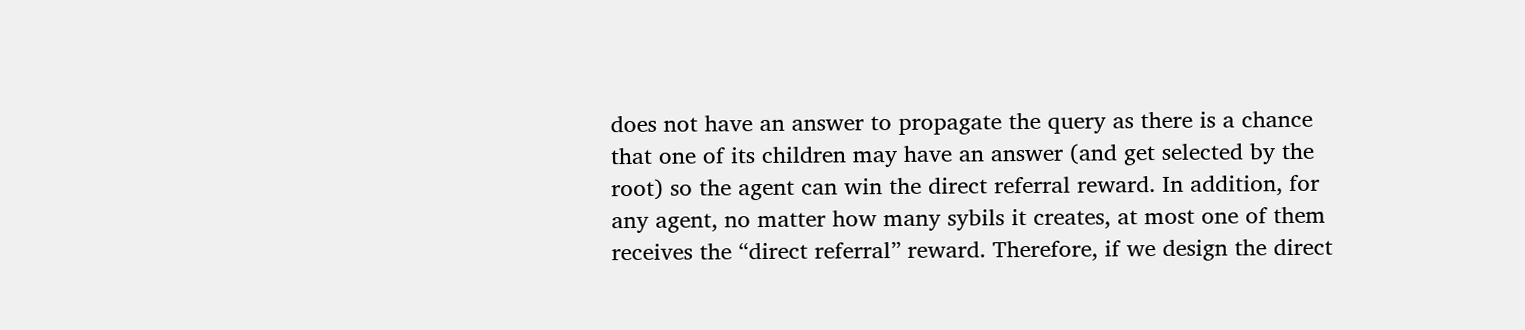does not have an answer to propagate the query as there is a chance that one of its children may have an answer (and get selected by the root) so the agent can win the direct referral reward. In addition, for any agent, no matter how many sybils it creates, at most one of them receives the “direct referral” reward. Therefore, if we design the direct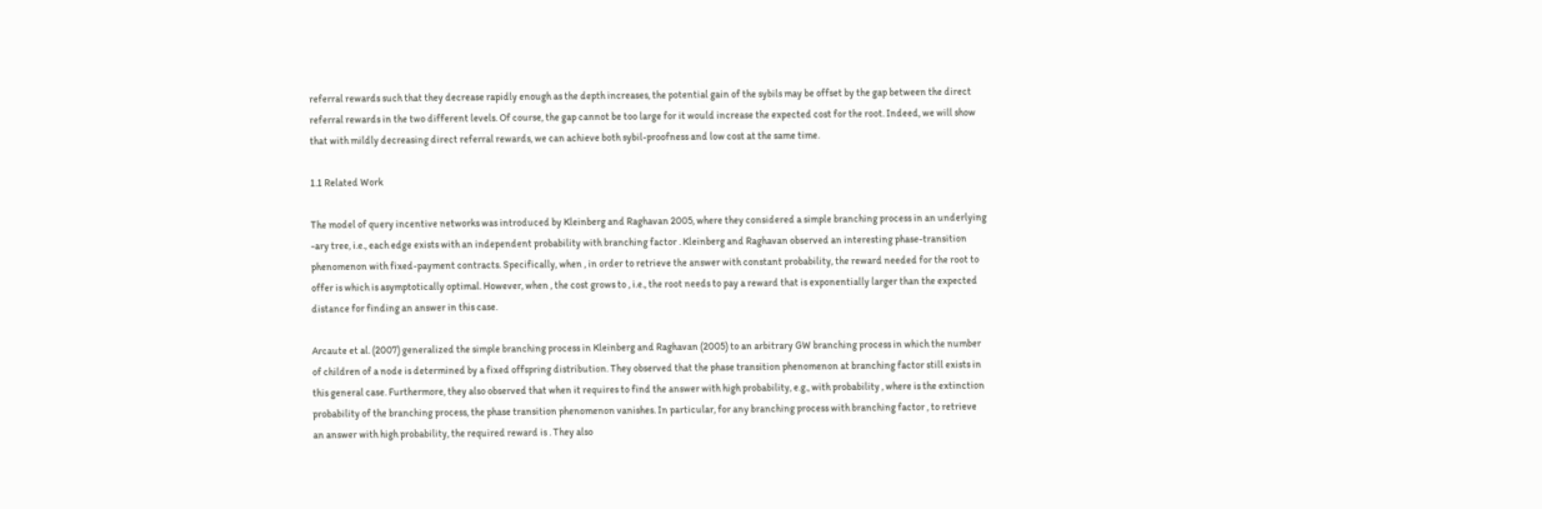referral rewards such that they decrease rapidly enough as the depth increases, the potential gain of the sybils may be offset by the gap between the direct referral rewards in the two different levels. Of course, the gap cannot be too large for it would increase the expected cost for the root. Indeed, we will show that with mildly decreasing direct referral rewards, we can achieve both sybil-proofness and low cost at the same time.

1.1 Related Work

The model of query incentive networks was introduced by Kleinberg and Raghavan 2005, where they considered a simple branching process in an underlying -ary tree, i.e., each edge exists with an independent probability with branching factor . Kleinberg and Raghavan observed an interesting phase-transition phenomenon with fixed-payment contracts. Specifically, when , in order to retrieve the answer with constant probability, the reward needed for the root to offer is which is asymptotically optimal. However, when , the cost grows to , i.e., the root needs to pay a reward that is exponentially larger than the expected distance for finding an answer in this case.

Arcaute et al. (2007) generalized the simple branching process in Kleinberg and Raghavan (2005) to an arbitrary GW branching process in which the number of children of a node is determined by a fixed offspring distribution. They observed that the phase transition phenomenon at branching factor still exists in this general case. Furthermore, they also observed that when it requires to find the answer with high probability, e.g., with probability , where is the extinction probability of the branching process, the phase transition phenomenon vanishes. In particular, for any branching process with branching factor , to retrieve an answer with high probability, the required reward is . They also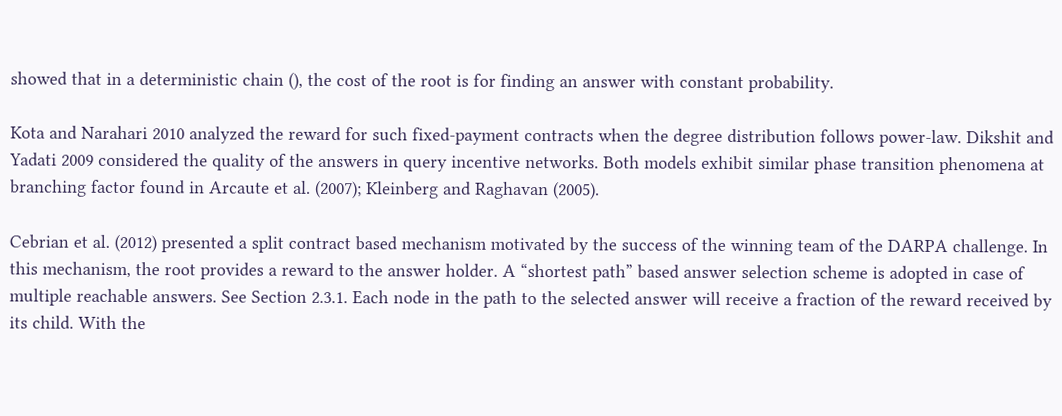showed that in a deterministic chain (), the cost of the root is for finding an answer with constant probability.

Kota and Narahari 2010 analyzed the reward for such fixed-payment contracts when the degree distribution follows power-law. Dikshit and Yadati 2009 considered the quality of the answers in query incentive networks. Both models exhibit similar phase transition phenomena at branching factor found in Arcaute et al. (2007); Kleinberg and Raghavan (2005).

Cebrian et al. (2012) presented a split contract based mechanism motivated by the success of the winning team of the DARPA challenge. In this mechanism, the root provides a reward to the answer holder. A “shortest path” based answer selection scheme is adopted in case of multiple reachable answers. See Section 2.3.1. Each node in the path to the selected answer will receive a fraction of the reward received by its child. With the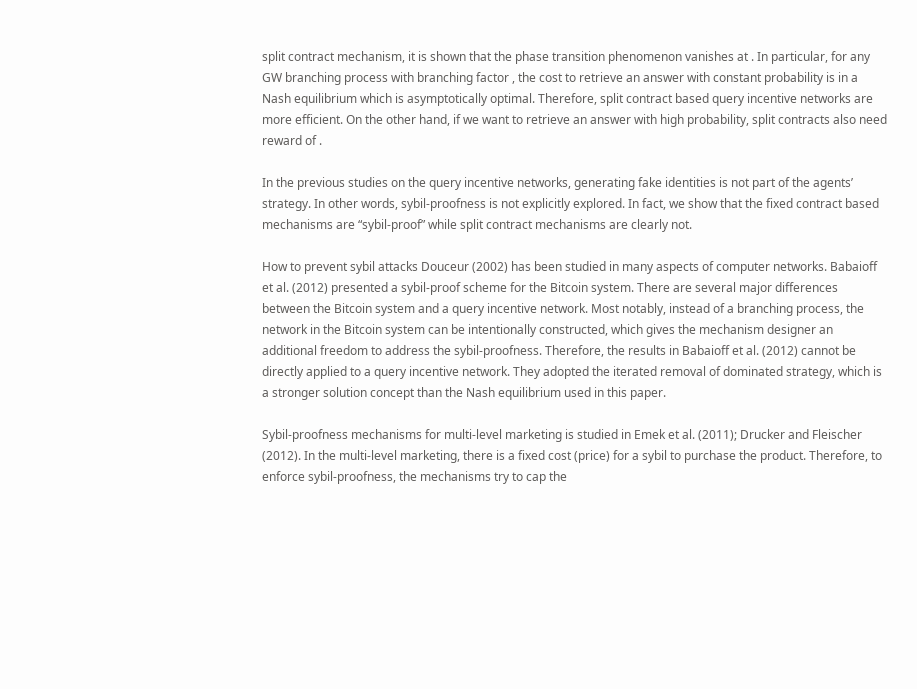split contract mechanism, it is shown that the phase transition phenomenon vanishes at . In particular, for any GW branching process with branching factor , the cost to retrieve an answer with constant probability is in a Nash equilibrium which is asymptotically optimal. Therefore, split contract based query incentive networks are more efficient. On the other hand, if we want to retrieve an answer with high probability, split contracts also need reward of .

In the previous studies on the query incentive networks, generating fake identities is not part of the agents’ strategy. In other words, sybil-proofness is not explicitly explored. In fact, we show that the fixed contract based mechanisms are “sybil-proof” while split contract mechanisms are clearly not.

How to prevent sybil attacks Douceur (2002) has been studied in many aspects of computer networks. Babaioff et al. (2012) presented a sybil-proof scheme for the Bitcoin system. There are several major differences between the Bitcoin system and a query incentive network. Most notably, instead of a branching process, the network in the Bitcoin system can be intentionally constructed, which gives the mechanism designer an additional freedom to address the sybil-proofness. Therefore, the results in Babaioff et al. (2012) cannot be directly applied to a query incentive network. They adopted the iterated removal of dominated strategy, which is a stronger solution concept than the Nash equilibrium used in this paper.

Sybil-proofness mechanisms for multi-level marketing is studied in Emek et al. (2011); Drucker and Fleischer (2012). In the multi-level marketing, there is a fixed cost (price) for a sybil to purchase the product. Therefore, to enforce sybil-proofness, the mechanisms try to cap the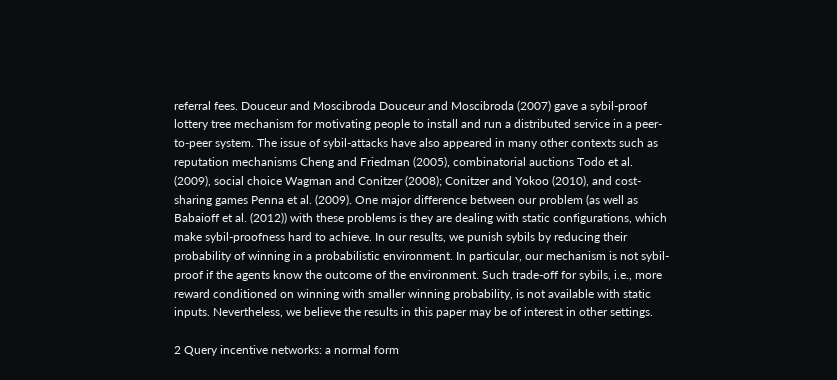referral fees. Douceur and Moscibroda Douceur and Moscibroda (2007) gave a sybil-proof lottery tree mechanism for motivating people to install and run a distributed service in a peer-to-peer system. The issue of sybil-attacks have also appeared in many other contexts such as reputation mechanisms Cheng and Friedman (2005), combinatorial auctions Todo et al. (2009), social choice Wagman and Conitzer (2008); Conitzer and Yokoo (2010), and cost-sharing games Penna et al. (2009). One major difference between our problem (as well as Babaioff et al. (2012)) with these problems is they are dealing with static configurations, which make sybil-proofness hard to achieve. In our results, we punish sybils by reducing their probability of winning in a probabilistic environment. In particular, our mechanism is not sybil-proof if the agents know the outcome of the environment. Such trade-off for sybils, i.e., more reward conditioned on winning with smaller winning probability, is not available with static inputs. Nevertheless, we believe the results in this paper may be of interest in other settings.

2 Query incentive networks: a normal form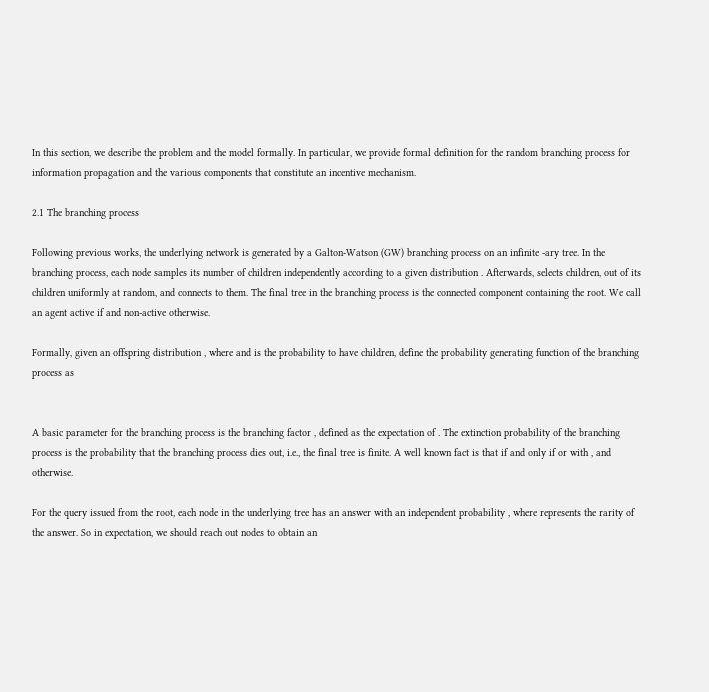In this section, we describe the problem and the model formally. In particular, we provide formal definition for the random branching process for information propagation and the various components that constitute an incentive mechanism.

2.1 The branching process

Following previous works, the underlying network is generated by a Galton-Watson (GW) branching process on an infinite -ary tree. In the branching process, each node samples its number of children independently according to a given distribution . Afterwards, selects children, out of its children uniformly at random, and connects to them. The final tree in the branching process is the connected component containing the root. We call an agent active if and non-active otherwise.

Formally, given an offspring distribution , where and is the probability to have children, define the probability generating function of the branching process as


A basic parameter for the branching process is the branching factor , defined as the expectation of . The extinction probability of the branching process is the probability that the branching process dies out, i.e., the final tree is finite. A well known fact is that if and only if or with , and otherwise.

For the query issued from the root, each node in the underlying tree has an answer with an independent probability , where represents the rarity of the answer. So in expectation, we should reach out nodes to obtain an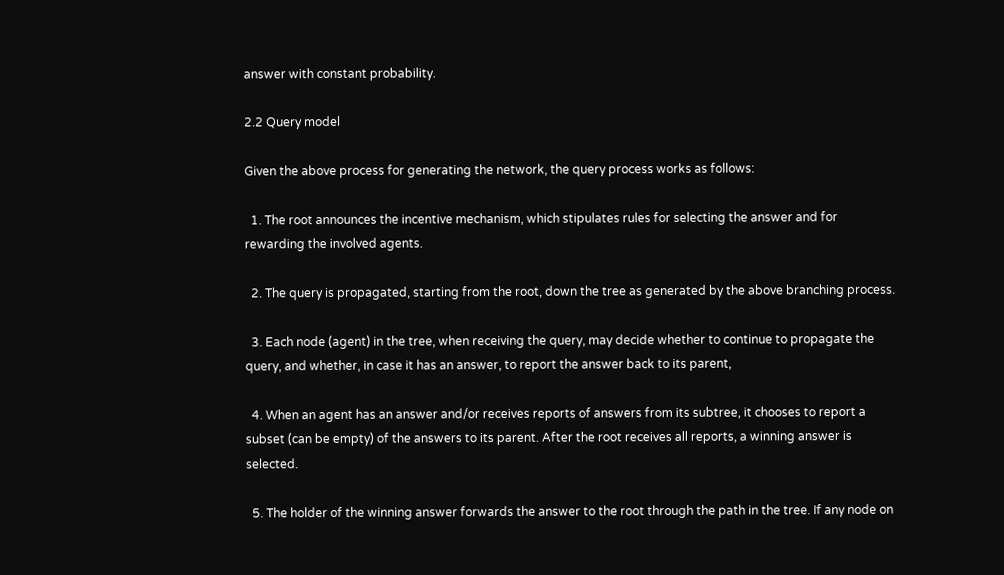answer with constant probability.

2.2 Query model

Given the above process for generating the network, the query process works as follows:

  1. The root announces the incentive mechanism, which stipulates rules for selecting the answer and for rewarding the involved agents.

  2. The query is propagated, starting from the root, down the tree as generated by the above branching process.

  3. Each node (agent) in the tree, when receiving the query, may decide whether to continue to propagate the query, and whether, in case it has an answer, to report the answer back to its parent,

  4. When an agent has an answer and/or receives reports of answers from its subtree, it chooses to report a subset (can be empty) of the answers to its parent. After the root receives all reports, a winning answer is selected.

  5. The holder of the winning answer forwards the answer to the root through the path in the tree. If any node on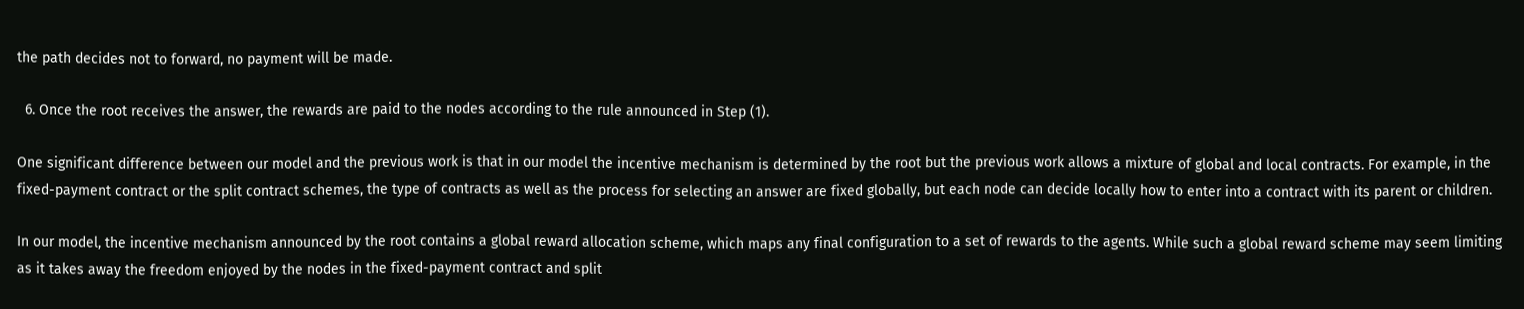the path decides not to forward, no payment will be made.

  6. Once the root receives the answer, the rewards are paid to the nodes according to the rule announced in Step (1).

One significant difference between our model and the previous work is that in our model the incentive mechanism is determined by the root but the previous work allows a mixture of global and local contracts. For example, in the fixed-payment contract or the split contract schemes, the type of contracts as well as the process for selecting an answer are fixed globally, but each node can decide locally how to enter into a contract with its parent or children.

In our model, the incentive mechanism announced by the root contains a global reward allocation scheme, which maps any final configuration to a set of rewards to the agents. While such a global reward scheme may seem limiting as it takes away the freedom enjoyed by the nodes in the fixed-payment contract and split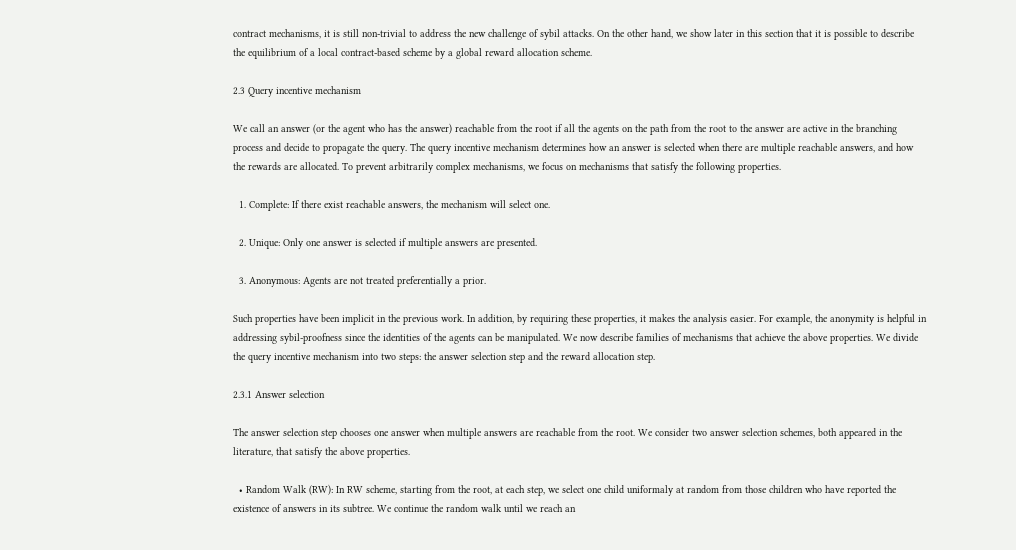contract mechanisms, it is still non-trivial to address the new challenge of sybil attacks. On the other hand, we show later in this section that it is possible to describe the equilibrium of a local contract-based scheme by a global reward allocation scheme.

2.3 Query incentive mechanism

We call an answer (or the agent who has the answer) reachable from the root if all the agents on the path from the root to the answer are active in the branching process and decide to propagate the query. The query incentive mechanism determines how an answer is selected when there are multiple reachable answers, and how the rewards are allocated. To prevent arbitrarily complex mechanisms, we focus on mechanisms that satisfy the following properties.

  1. Complete: If there exist reachable answers, the mechanism will select one.

  2. Unique: Only one answer is selected if multiple answers are presented.

  3. Anonymous: Agents are not treated preferentially a prior.

Such properties have been implicit in the previous work. In addition, by requiring these properties, it makes the analysis easier. For example, the anonymity is helpful in addressing sybil-proofness since the identities of the agents can be manipulated. We now describe families of mechanisms that achieve the above properties. We divide the query incentive mechanism into two steps: the answer selection step and the reward allocation step.

2.3.1 Answer selection

The answer selection step chooses one answer when multiple answers are reachable from the root. We consider two answer selection schemes, both appeared in the literature, that satisfy the above properties.

  • Random Walk (RW): In RW scheme, starting from the root, at each step, we select one child uniformaly at random from those children who have reported the existence of answers in its subtree. We continue the random walk until we reach an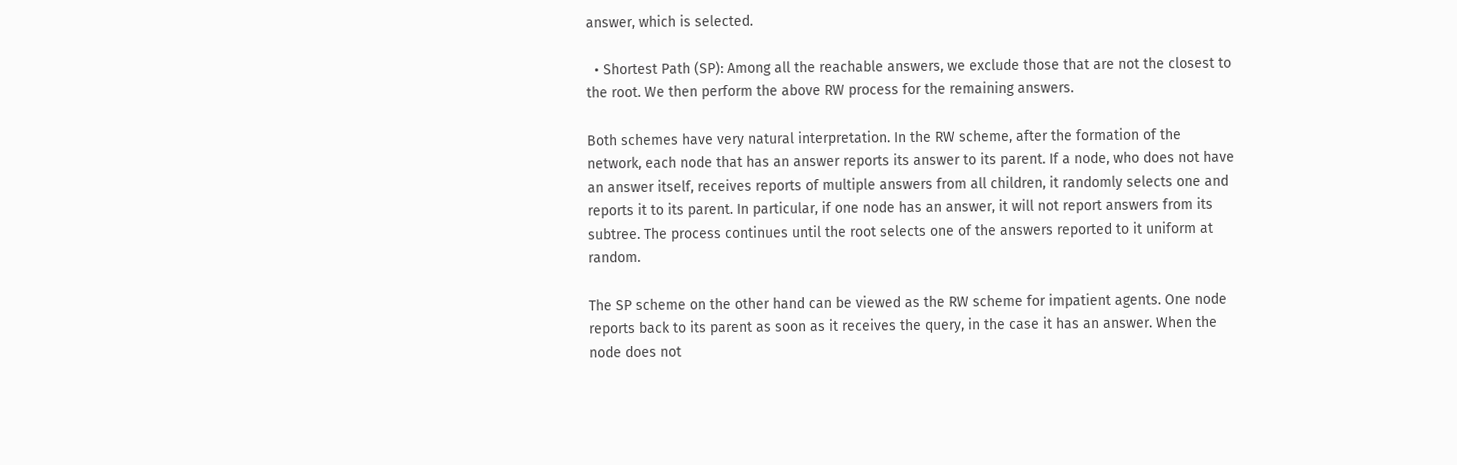answer, which is selected.

  • Shortest Path (SP): Among all the reachable answers, we exclude those that are not the closest to the root. We then perform the above RW process for the remaining answers.

Both schemes have very natural interpretation. In the RW scheme, after the formation of the network, each node that has an answer reports its answer to its parent. If a node, who does not have an answer itself, receives reports of multiple answers from all children, it randomly selects one and reports it to its parent. In particular, if one node has an answer, it will not report answers from its subtree. The process continues until the root selects one of the answers reported to it uniform at random.

The SP scheme on the other hand can be viewed as the RW scheme for impatient agents. One node reports back to its parent as soon as it receives the query, in the case it has an answer. When the node does not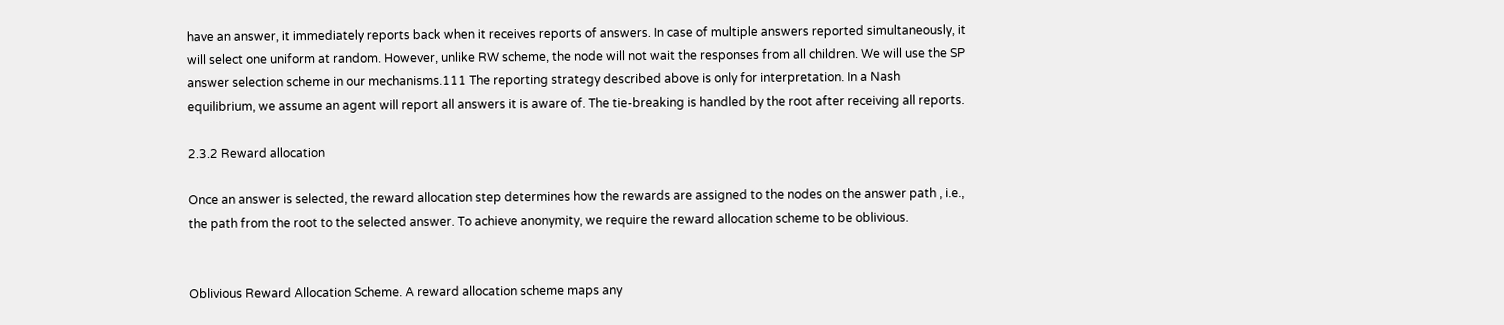have an answer, it immediately reports back when it receives reports of answers. In case of multiple answers reported simultaneously, it will select one uniform at random. However, unlike RW scheme, the node will not wait the responses from all children. We will use the SP answer selection scheme in our mechanisms.111 The reporting strategy described above is only for interpretation. In a Nash equilibrium, we assume an agent will report all answers it is aware of. The tie-breaking is handled by the root after receiving all reports.

2.3.2 Reward allocation

Once an answer is selected, the reward allocation step determines how the rewards are assigned to the nodes on the answer path , i.e., the path from the root to the selected answer. To achieve anonymity, we require the reward allocation scheme to be oblivious.


Oblivious Reward Allocation Scheme. A reward allocation scheme maps any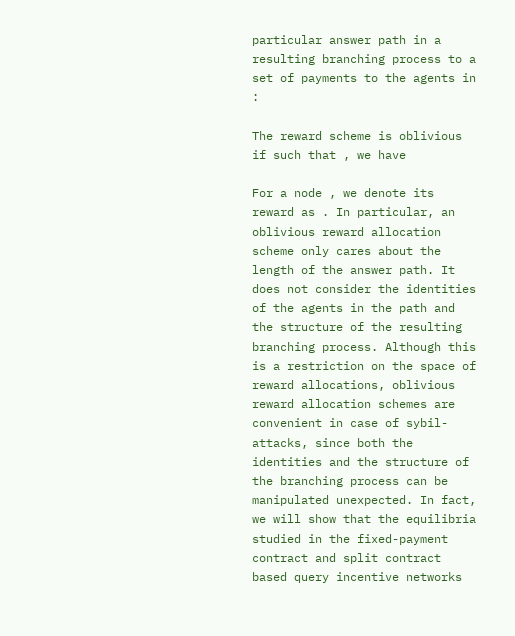particular answer path in a resulting branching process to a set of payments to the agents in :

The reward scheme is oblivious if such that , we have

For a node , we denote its reward as . In particular, an oblivious reward allocation scheme only cares about the length of the answer path. It does not consider the identities of the agents in the path and the structure of the resulting branching process. Although this is a restriction on the space of reward allocations, oblivious reward allocation schemes are convenient in case of sybil-attacks, since both the identities and the structure of the branching process can be manipulated unexpected. In fact, we will show that the equilibria studied in the fixed-payment contract and split contract based query incentive networks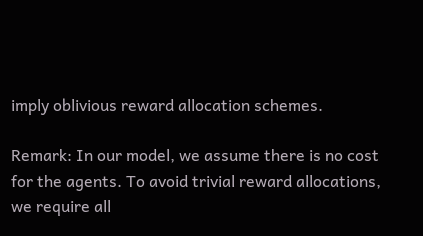imply oblivious reward allocation schemes.

Remark: In our model, we assume there is no cost for the agents. To avoid trivial reward allocations, we require all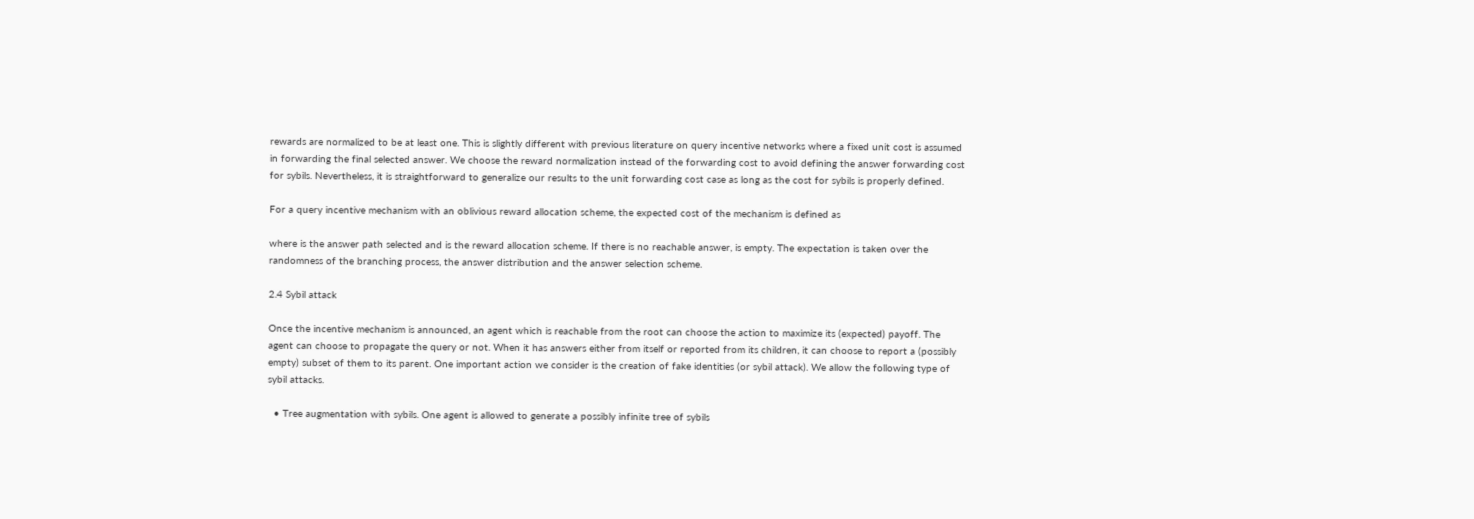rewards are normalized to be at least one. This is slightly different with previous literature on query incentive networks where a fixed unit cost is assumed in forwarding the final selected answer. We choose the reward normalization instead of the forwarding cost to avoid defining the answer forwarding cost for sybils. Nevertheless, it is straightforward to generalize our results to the unit forwarding cost case as long as the cost for sybils is properly defined.

For a query incentive mechanism with an oblivious reward allocation scheme, the expected cost of the mechanism is defined as

where is the answer path selected and is the reward allocation scheme. If there is no reachable answer, is empty. The expectation is taken over the randomness of the branching process, the answer distribution and the answer selection scheme.

2.4 Sybil attack

Once the incentive mechanism is announced, an agent which is reachable from the root can choose the action to maximize its (expected) payoff. The agent can choose to propagate the query or not. When it has answers either from itself or reported from its children, it can choose to report a (possibly empty) subset of them to its parent. One important action we consider is the creation of fake identities (or sybil attack). We allow the following type of sybil attacks.

  • Tree augmentation with sybils. One agent is allowed to generate a possibly infinite tree of sybils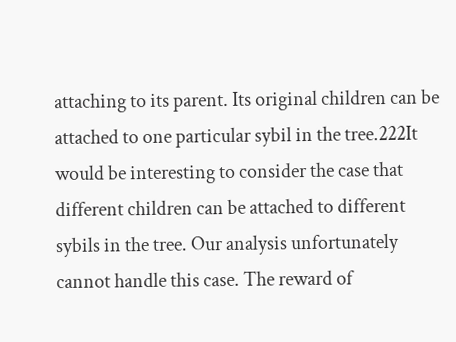attaching to its parent. Its original children can be attached to one particular sybil in the tree.222It would be interesting to consider the case that different children can be attached to different sybils in the tree. Our analysis unfortunately cannot handle this case. The reward of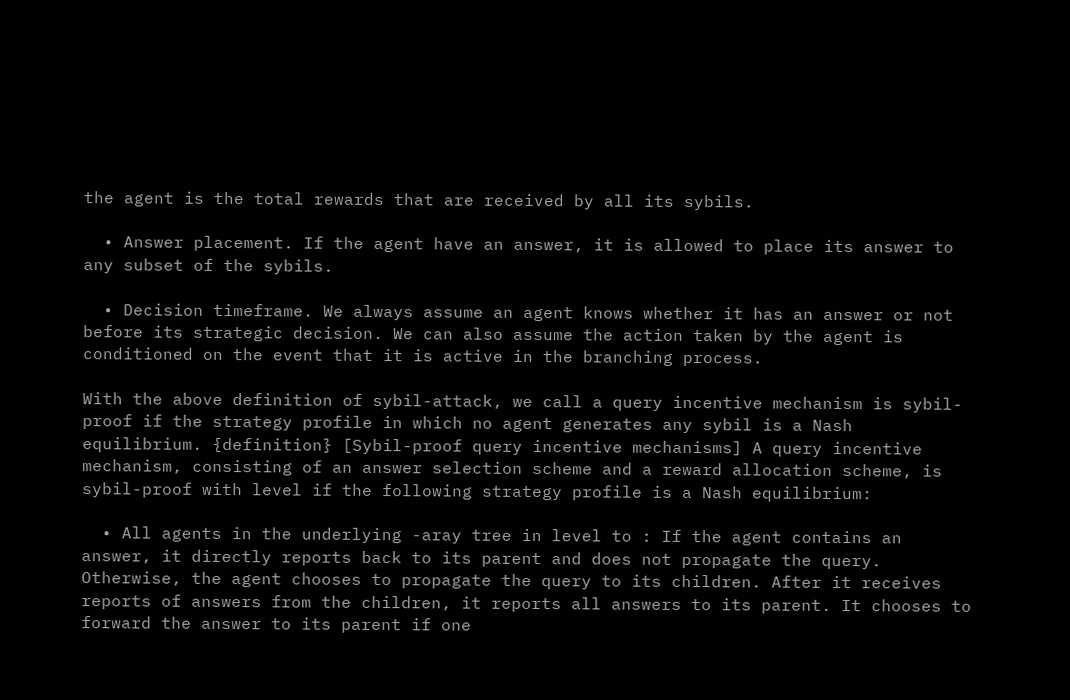the agent is the total rewards that are received by all its sybils.

  • Answer placement. If the agent have an answer, it is allowed to place its answer to any subset of the sybils.

  • Decision timeframe. We always assume an agent knows whether it has an answer or not before its strategic decision. We can also assume the action taken by the agent is conditioned on the event that it is active in the branching process.

With the above definition of sybil-attack, we call a query incentive mechanism is sybil-proof if the strategy profile in which no agent generates any sybil is a Nash equilibrium. {definition} [Sybil-proof query incentive mechanisms] A query incentive mechanism, consisting of an answer selection scheme and a reward allocation scheme, is sybil-proof with level if the following strategy profile is a Nash equilibrium:

  • All agents in the underlying -aray tree in level to : If the agent contains an answer, it directly reports back to its parent and does not propagate the query. Otherwise, the agent chooses to propagate the query to its children. After it receives reports of answers from the children, it reports all answers to its parent. It chooses to forward the answer to its parent if one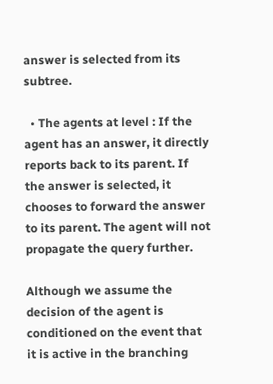answer is selected from its subtree.

  • The agents at level : If the agent has an answer, it directly reports back to its parent. If the answer is selected, it chooses to forward the answer to its parent. The agent will not propagate the query further.

Although we assume the decision of the agent is conditioned on the event that it is active in the branching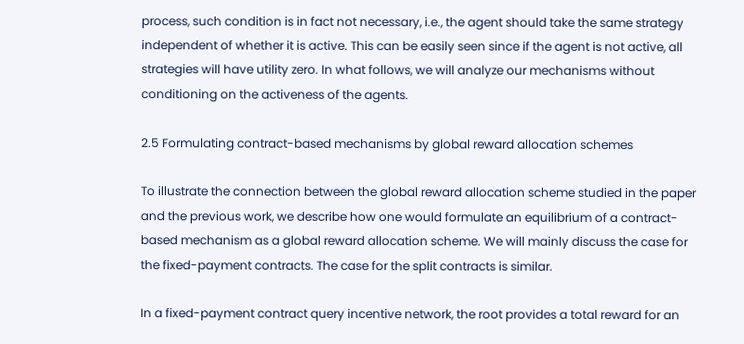process, such condition is in fact not necessary, i.e., the agent should take the same strategy independent of whether it is active. This can be easily seen since if the agent is not active, all strategies will have utility zero. In what follows, we will analyze our mechanisms without conditioning on the activeness of the agents.

2.5 Formulating contract-based mechanisms by global reward allocation schemes

To illustrate the connection between the global reward allocation scheme studied in the paper and the previous work, we describe how one would formulate an equilibrium of a contract-based mechanism as a global reward allocation scheme. We will mainly discuss the case for the fixed-payment contracts. The case for the split contracts is similar.

In a fixed-payment contract query incentive network, the root provides a total reward for an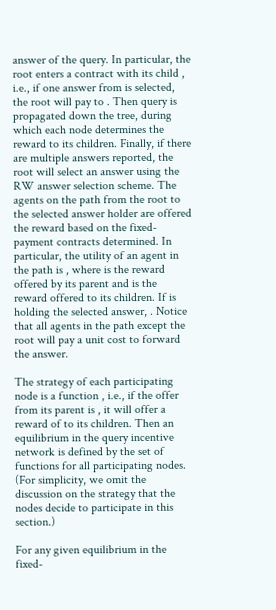answer of the query. In particular, the root enters a contract with its child , i.e., if one answer from is selected, the root will pay to . Then query is propagated down the tree, during which each node determines the reward to its children. Finally, if there are multiple answers reported, the root will select an answer using the RW answer selection scheme. The agents on the path from the root to the selected answer holder are offered the reward based on the fixed-payment contracts determined. In particular, the utility of an agent in the path is , where is the reward offered by its parent and is the reward offered to its children. If is holding the selected answer, . Notice that all agents in the path except the root will pay a unit cost to forward the answer.

The strategy of each participating node is a function , i.e., if the offer from its parent is , it will offer a reward of to its children. Then an equilibrium in the query incentive network is defined by the set of functions for all participating nodes. (For simplicity, we omit the discussion on the strategy that the nodes decide to participate in this section.)

For any given equilibrium in the fixed-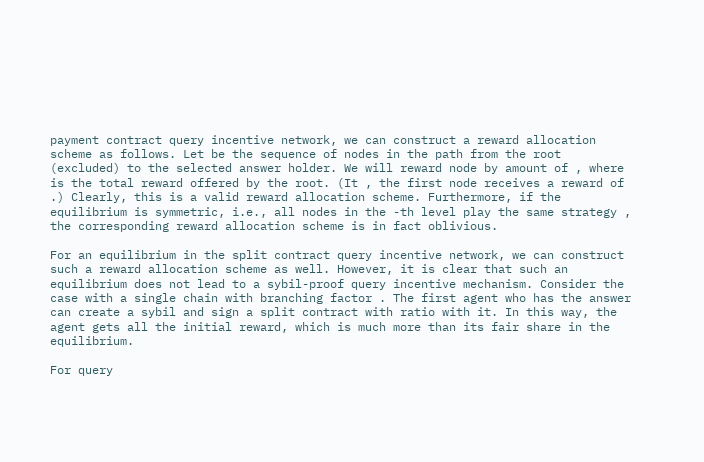payment contract query incentive network, we can construct a reward allocation scheme as follows. Let be the sequence of nodes in the path from the root (excluded) to the selected answer holder. We will reward node by amount of , where is the total reward offered by the root. (It , the first node receives a reward of .) Clearly, this is a valid reward allocation scheme. Furthermore, if the equilibrium is symmetric, i.e., all nodes in the -th level play the same strategy , the corresponding reward allocation scheme is in fact oblivious.

For an equilibrium in the split contract query incentive network, we can construct such a reward allocation scheme as well. However, it is clear that such an equilibrium does not lead to a sybil-proof query incentive mechanism. Consider the case with a single chain with branching factor . The first agent who has the answer can create a sybil and sign a split contract with ratio with it. In this way, the agent gets all the initial reward, which is much more than its fair share in the equilibrium.

For query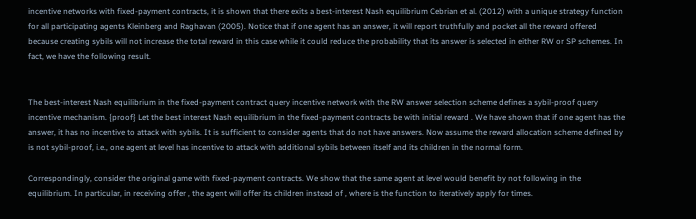incentive networks with fixed-payment contracts, it is shown that there exits a best-interest Nash equilibrium Cebrian et al. (2012) with a unique strategy function for all participating agents Kleinberg and Raghavan (2005). Notice that if one agent has an answer, it will report truthfully and pocket all the reward offered because creating sybils will not increase the total reward in this case while it could reduce the probability that its answer is selected in either RW or SP schemes. In fact, we have the following result.


The best-interest Nash equilibrium in the fixed-payment contract query incentive network with the RW answer selection scheme defines a sybil-proof query incentive mechanism. {proof} Let the best interest Nash equilibrium in the fixed-payment contracts be with initial reward . We have shown that if one agent has the answer, it has no incentive to attack with sybils. It is sufficient to consider agents that do not have answers. Now assume the reward allocation scheme defined by is not sybil-proof, i.e., one agent at level has incentive to attack with additional sybils between itself and its children in the normal form.

Correspondingly, consider the original game with fixed-payment contracts. We show that the same agent at level would benefit by not following in the equilibrium. In particular, in receiving offer , the agent will offer its children instead of , where is the function to iteratively apply for times.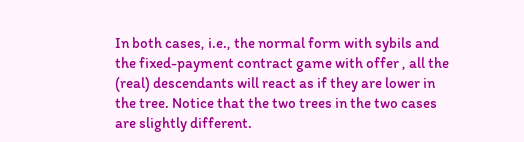In both cases, i.e., the normal form with sybils and the fixed-payment contract game with offer , all the (real) descendants will react as if they are lower in the tree. Notice that the two trees in the two cases are slightly different.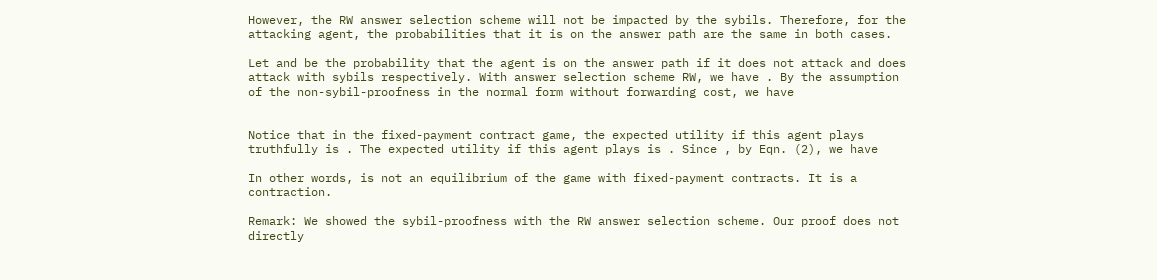However, the RW answer selection scheme will not be impacted by the sybils. Therefore, for the attacking agent, the probabilities that it is on the answer path are the same in both cases.

Let and be the probability that the agent is on the answer path if it does not attack and does attack with sybils respectively. With answer selection scheme RW, we have . By the assumption of the non-sybil-proofness in the normal form without forwarding cost, we have


Notice that in the fixed-payment contract game, the expected utility if this agent plays truthfully is . The expected utility if this agent plays is . Since , by Eqn. (2), we have

In other words, is not an equilibrium of the game with fixed-payment contracts. It is a contraction.

Remark: We showed the sybil-proofness with the RW answer selection scheme. Our proof does not directly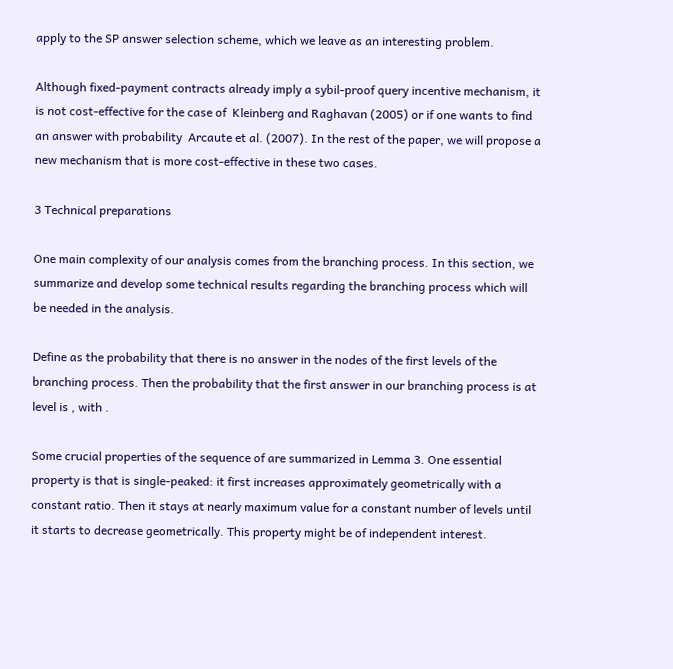apply to the SP answer selection scheme, which we leave as an interesting problem.

Although fixed-payment contracts already imply a sybil-proof query incentive mechanism, it is not cost-effective for the case of  Kleinberg and Raghavan (2005) or if one wants to find an answer with probability  Arcaute et al. (2007). In the rest of the paper, we will propose a new mechanism that is more cost-effective in these two cases.

3 Technical preparations

One main complexity of our analysis comes from the branching process. In this section, we summarize and develop some technical results regarding the branching process which will be needed in the analysis.

Define as the probability that there is no answer in the nodes of the first levels of the branching process. Then the probability that the first answer in our branching process is at level is , with .

Some crucial properties of the sequence of are summarized in Lemma 3. One essential property is that is single-peaked: it first increases approximately geometrically with a constant ratio. Then it stays at nearly maximum value for a constant number of levels until it starts to decrease geometrically. This property might be of independent interest.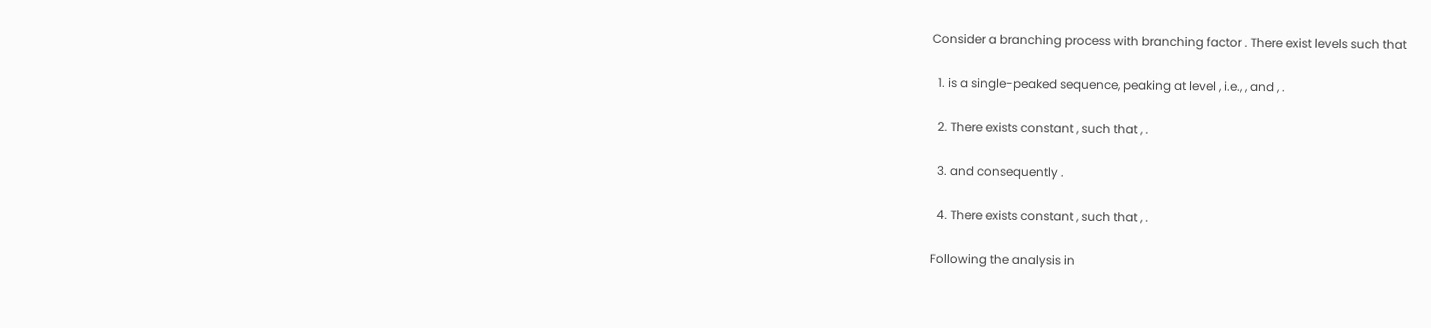Consider a branching process with branching factor . There exist levels such that

  1. is a single-peaked sequence, peaking at level , i.e., , and , .

  2. There exists constant , such that , .

  3. and consequently .

  4. There exists constant , such that , .

Following the analysis in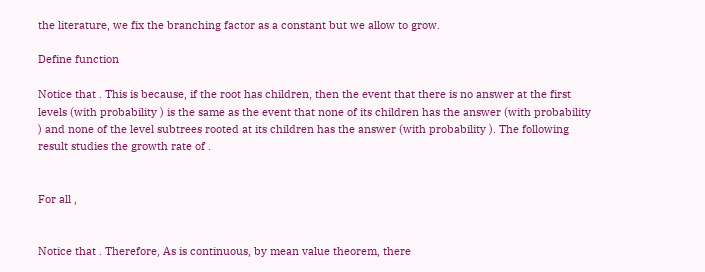the literature, we fix the branching factor as a constant but we allow to grow.

Define function

Notice that . This is because, if the root has children, then the event that there is no answer at the first levels (with probability ) is the same as the event that none of its children has the answer (with probability ) and none of the level subtrees rooted at its children has the answer (with probability ). The following result studies the growth rate of .


For all ,


Notice that . Therefore, As is continuous, by mean value theorem, there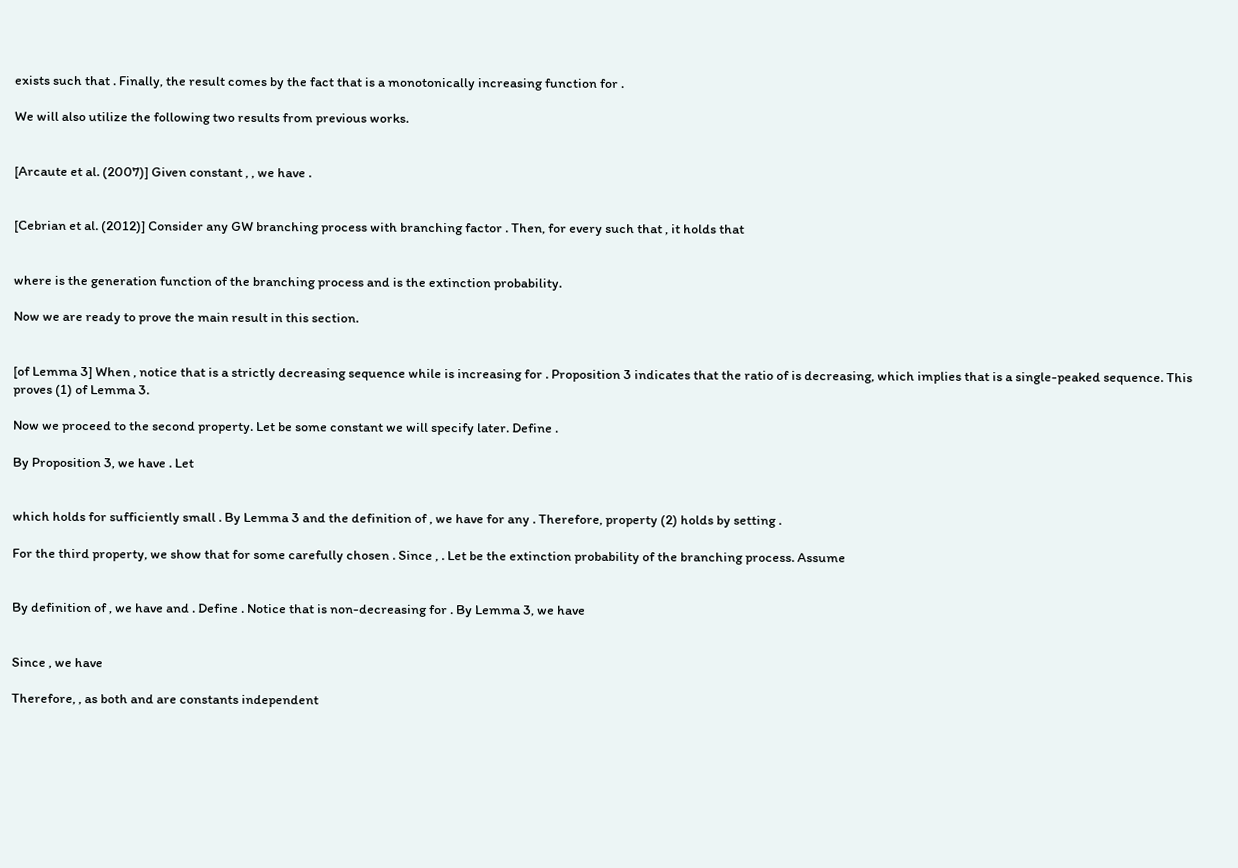exists such that . Finally, the result comes by the fact that is a monotonically increasing function for .

We will also utilize the following two results from previous works.


[Arcaute et al. (2007)] Given constant , , we have .


[Cebrian et al. (2012)] Consider any GW branching process with branching factor . Then, for every such that , it holds that


where is the generation function of the branching process and is the extinction probability.

Now we are ready to prove the main result in this section.


[of Lemma 3] When , notice that is a strictly decreasing sequence while is increasing for . Proposition 3 indicates that the ratio of is decreasing, which implies that is a single-peaked sequence. This proves (1) of Lemma 3.

Now we proceed to the second property. Let be some constant we will specify later. Define .

By Proposition 3, we have . Let


which holds for sufficiently small . By Lemma 3 and the definition of , we have for any . Therefore, property (2) holds by setting .

For the third property, we show that for some carefully chosen . Since , . Let be the extinction probability of the branching process. Assume


By definition of , we have and . Define . Notice that is non-decreasing for . By Lemma 3, we have


Since , we have

Therefore, , as both and are constants independent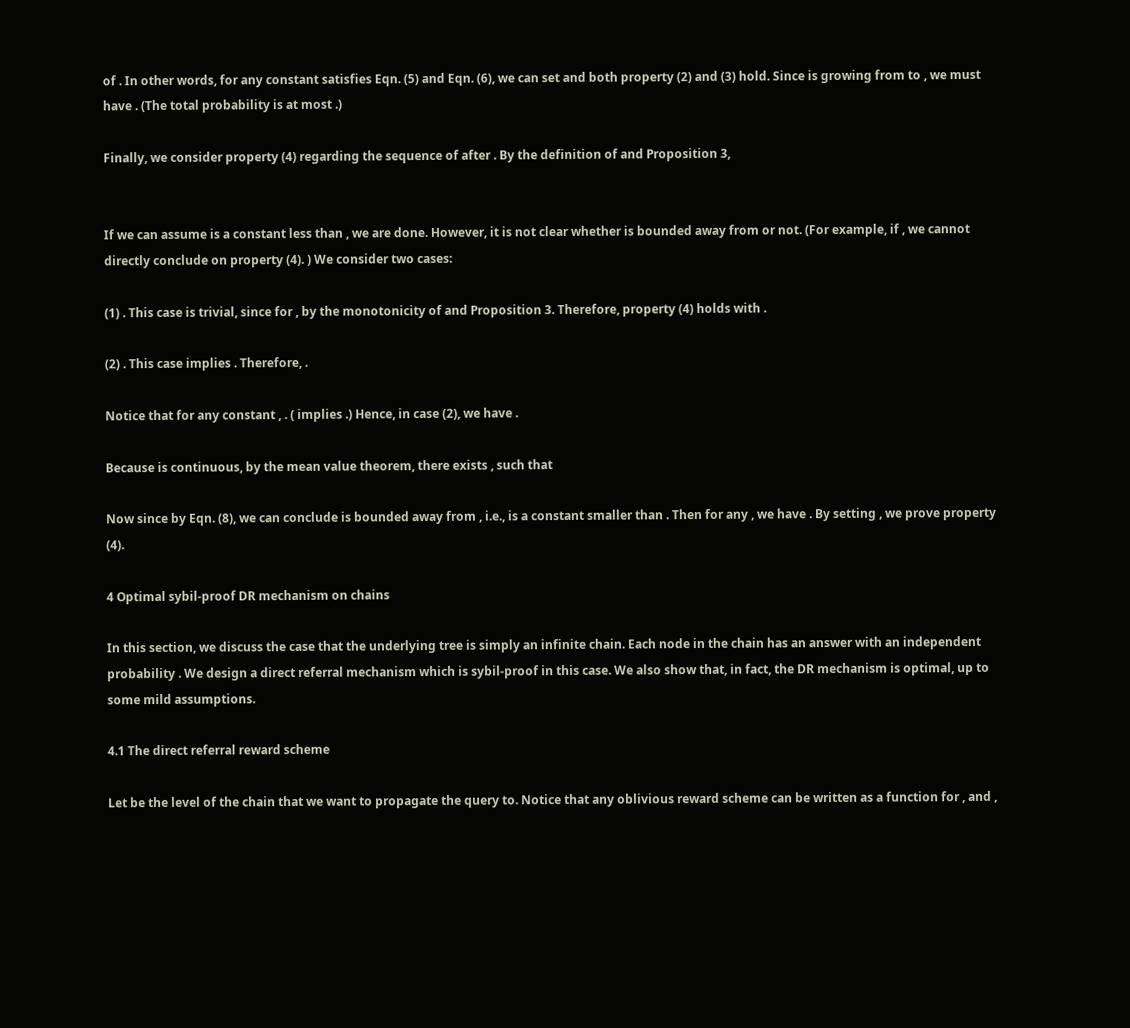of . In other words, for any constant satisfies Eqn. (5) and Eqn. (6), we can set and both property (2) and (3) hold. Since is growing from to , we must have . (The total probability is at most .)

Finally, we consider property (4) regarding the sequence of after . By the definition of and Proposition 3,


If we can assume is a constant less than , we are done. However, it is not clear whether is bounded away from or not. (For example, if , we cannot directly conclude on property (4). ) We consider two cases:

(1) . This case is trivial, since for , by the monotonicity of and Proposition 3. Therefore, property (4) holds with .

(2) . This case implies . Therefore, .

Notice that for any constant , . ( implies .) Hence, in case (2), we have .

Because is continuous, by the mean value theorem, there exists , such that

Now since by Eqn. (8), we can conclude is bounded away from , i.e., is a constant smaller than . Then for any , we have . By setting , we prove property (4).

4 Optimal sybil-proof DR mechanism on chains

In this section, we discuss the case that the underlying tree is simply an infinite chain. Each node in the chain has an answer with an independent probability . We design a direct referral mechanism which is sybil-proof in this case. We also show that, in fact, the DR mechanism is optimal, up to some mild assumptions.

4.1 The direct referral reward scheme

Let be the level of the chain that we want to propagate the query to. Notice that any oblivious reward scheme can be written as a function for , and ,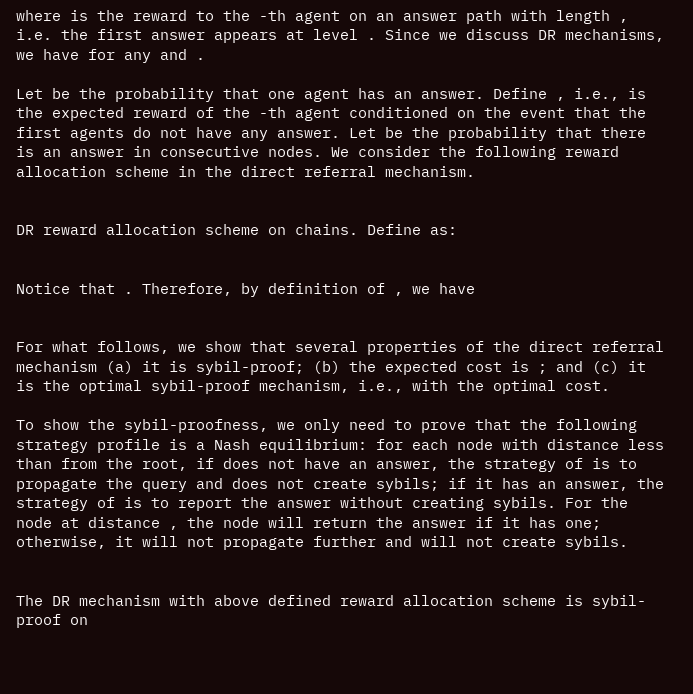where is the reward to the -th agent on an answer path with length , i.e. the first answer appears at level . Since we discuss DR mechanisms, we have for any and .

Let be the probability that one agent has an answer. Define , i.e., is the expected reward of the -th agent conditioned on the event that the first agents do not have any answer. Let be the probability that there is an answer in consecutive nodes. We consider the following reward allocation scheme in the direct referral mechanism.


DR reward allocation scheme on chains. Define as:


Notice that . Therefore, by definition of , we have


For what follows, we show that several properties of the direct referral mechanism (a) it is sybil-proof; (b) the expected cost is ; and (c) it is the optimal sybil-proof mechanism, i.e., with the optimal cost.

To show the sybil-proofness, we only need to prove that the following strategy profile is a Nash equilibrium: for each node with distance less than from the root, if does not have an answer, the strategy of is to propagate the query and does not create sybils; if it has an answer, the strategy of is to report the answer without creating sybils. For the node at distance , the node will return the answer if it has one; otherwise, it will not propagate further and will not create sybils.


The DR mechanism with above defined reward allocation scheme is sybil-proof on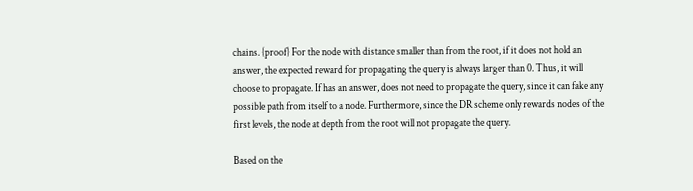chains. {proof} For the node with distance smaller than from the root, if it does not hold an answer, the expected reward for propagating the query is always larger than 0. Thus, it will choose to propagate. If has an answer, does not need to propagate the query, since it can fake any possible path from itself to a node. Furthermore, since the DR scheme only rewards nodes of the first levels, the node at depth from the root will not propagate the query.

Based on the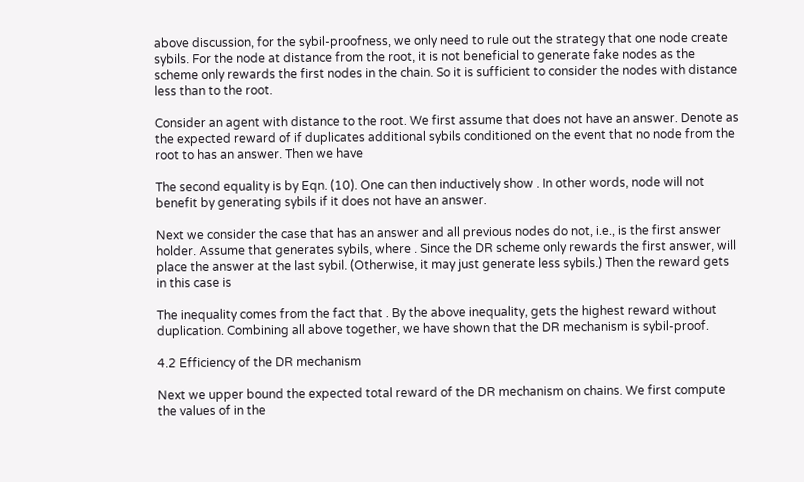above discussion, for the sybil-proofness, we only need to rule out the strategy that one node create sybils. For the node at distance from the root, it is not beneficial to generate fake nodes as the scheme only rewards the first nodes in the chain. So it is sufficient to consider the nodes with distance less than to the root.

Consider an agent with distance to the root. We first assume that does not have an answer. Denote as the expected reward of if duplicates additional sybils conditioned on the event that no node from the root to has an answer. Then we have

The second equality is by Eqn. (10). One can then inductively show . In other words, node will not benefit by generating sybils if it does not have an answer.

Next we consider the case that has an answer and all previous nodes do not, i.e., is the first answer holder. Assume that generates sybils, where . Since the DR scheme only rewards the first answer, will place the answer at the last sybil. (Otherwise, it may just generate less sybils.) Then the reward gets in this case is

The inequality comes from the fact that . By the above inequality, gets the highest reward without duplication. Combining all above together, we have shown that the DR mechanism is sybil-proof.

4.2 Efficiency of the DR mechanism

Next we upper bound the expected total reward of the DR mechanism on chains. We first compute the values of in the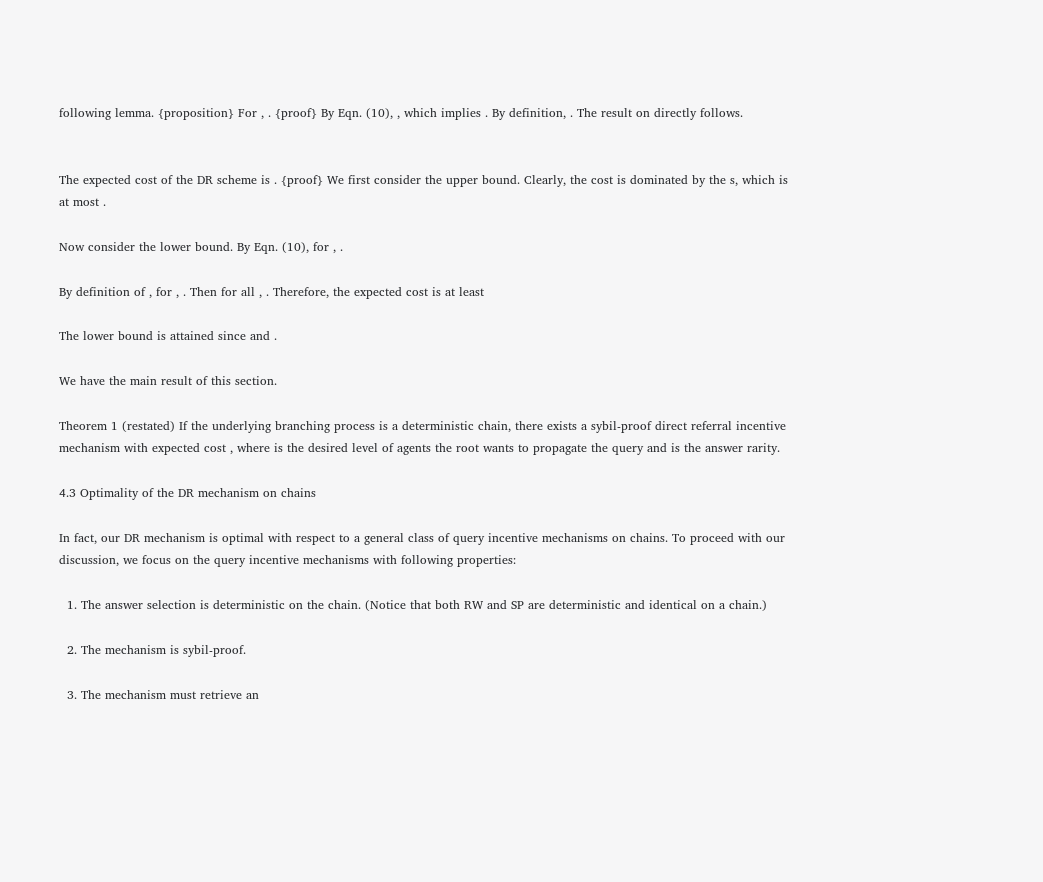following lemma. {proposition} For , . {proof} By Eqn. (10), , which implies . By definition, . The result on directly follows.


The expected cost of the DR scheme is . {proof} We first consider the upper bound. Clearly, the cost is dominated by the s, which is at most .

Now consider the lower bound. By Eqn. (10), for , .

By definition of , for , . Then for all , . Therefore, the expected cost is at least

The lower bound is attained since and .

We have the main result of this section.

Theorem 1 (restated) If the underlying branching process is a deterministic chain, there exists a sybil-proof direct referral incentive mechanism with expected cost , where is the desired level of agents the root wants to propagate the query and is the answer rarity.

4.3 Optimality of the DR mechanism on chains

In fact, our DR mechanism is optimal with respect to a general class of query incentive mechanisms on chains. To proceed with our discussion, we focus on the query incentive mechanisms with following properties:

  1. The answer selection is deterministic on the chain. (Notice that both RW and SP are deterministic and identical on a chain.)

  2. The mechanism is sybil-proof.

  3. The mechanism must retrieve an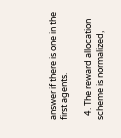answer if there is one in the first agents.

  4. The reward allocation scheme is normalized,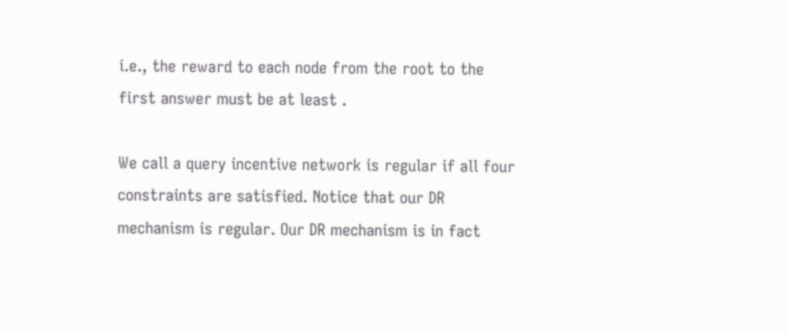i.e., the reward to each node from the root to the first answer must be at least .

We call a query incentive network is regular if all four constraints are satisfied. Notice that our DR mechanism is regular. Our DR mechanism is in fact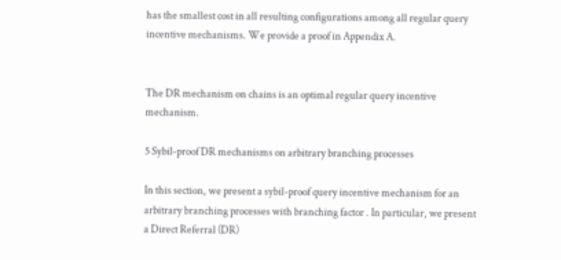has the smallest cost in all resulting configurations among all regular query incentive mechanisms. We provide a proof in Appendix A.


The DR mechanism on chains is an optimal regular query incentive mechanism.

5 Sybil-proof DR mechanisms on arbitrary branching processes

In this section, we present a sybil-proof query incentive mechanism for an arbitrary branching processes with branching factor . In particular, we present a Direct Referral (DR)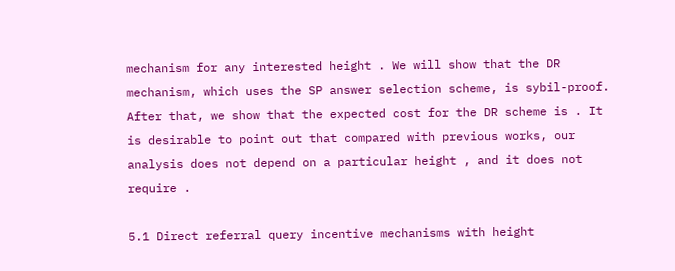mechanism for any interested height . We will show that the DR mechanism, which uses the SP answer selection scheme, is sybil-proof. After that, we show that the expected cost for the DR scheme is . It is desirable to point out that compared with previous works, our analysis does not depend on a particular height , and it does not require .

5.1 Direct referral query incentive mechanisms with height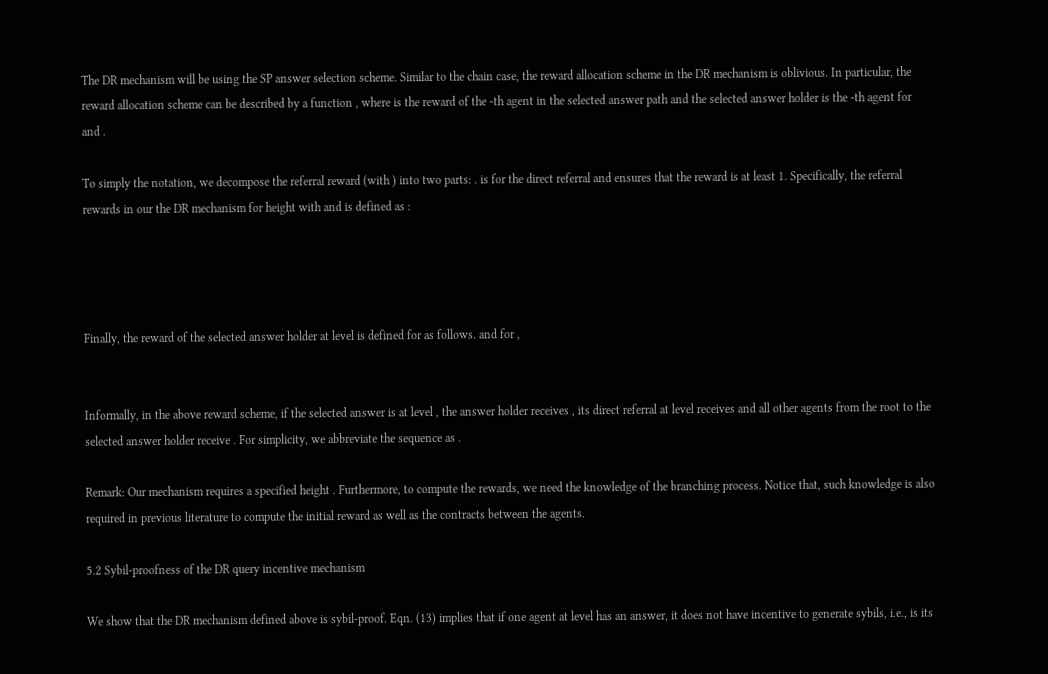The DR mechanism will be using the SP answer selection scheme. Similar to the chain case, the reward allocation scheme in the DR mechanism is oblivious. In particular, the reward allocation scheme can be described by a function , where is the reward of the -th agent in the selected answer path and the selected answer holder is the -th agent for and .

To simply the notation, we decompose the referral reward (with ) into two parts: . is for the direct referral and ensures that the reward is at least 1. Specifically, the referral rewards in our the DR mechanism for height with and is defined as :




Finally, the reward of the selected answer holder at level is defined for as follows. and for ,


Informally, in the above reward scheme, if the selected answer is at level , the answer holder receives , its direct referral at level receives and all other agents from the root to the selected answer holder receive . For simplicity, we abbreviate the sequence as .

Remark: Our mechanism requires a specified height . Furthermore, to compute the rewards, we need the knowledge of the branching process. Notice that, such knowledge is also required in previous literature to compute the initial reward as well as the contracts between the agents.

5.2 Sybil-proofness of the DR query incentive mechanism

We show that the DR mechanism defined above is sybil-proof. Eqn. (13) implies that if one agent at level has an answer, it does not have incentive to generate sybils, i.e., is its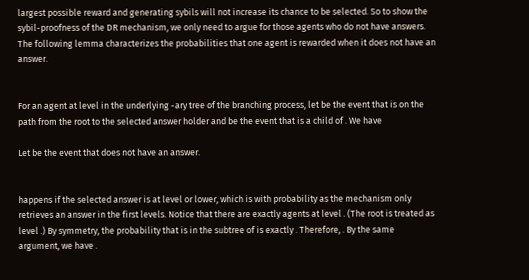largest possible reward and generating sybils will not increase its chance to be selected. So to show the sybil-proofness of the DR mechanism, we only need to argue for those agents who do not have answers. The following lemma characterizes the probabilities that one agent is rewarded when it does not have an answer.


For an agent at level in the underlying -ary tree of the branching process, let be the event that is on the path from the root to the selected answer holder and be the event that is a child of . We have

Let be the event that does not have an answer.


happens if the selected answer is at level or lower, which is with probability as the mechanism only retrieves an answer in the first levels. Notice that there are exactly agents at level . (The root is treated as level .) By symmetry, the probability that is in the subtree of is exactly . Therefore, . By the same argument, we have .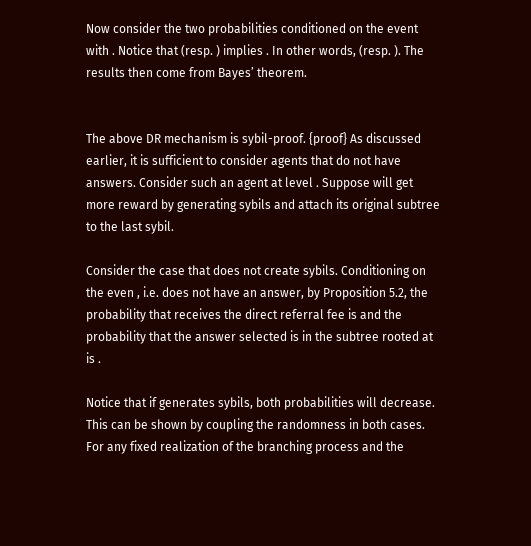Now consider the two probabilities conditioned on the event with . Notice that (resp. ) implies . In other words, (resp. ). The results then come from Bayes’ theorem.


The above DR mechanism is sybil-proof. {proof} As discussed earlier, it is sufficient to consider agents that do not have answers. Consider such an agent at level . Suppose will get more reward by generating sybils and attach its original subtree to the last sybil.

Consider the case that does not create sybils. Conditioning on the even , i.e. does not have an answer, by Proposition 5.2, the probability that receives the direct referral fee is and the probability that the answer selected is in the subtree rooted at is .

Notice that if generates sybils, both probabilities will decrease. This can be shown by coupling the randomness in both cases. For any fixed realization of the branching process and the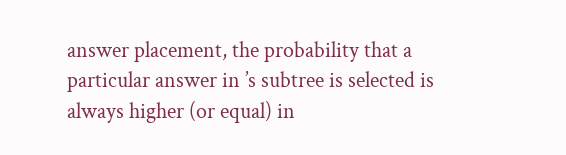answer placement, the probability that a particular answer in ’s subtree is selected is always higher (or equal) in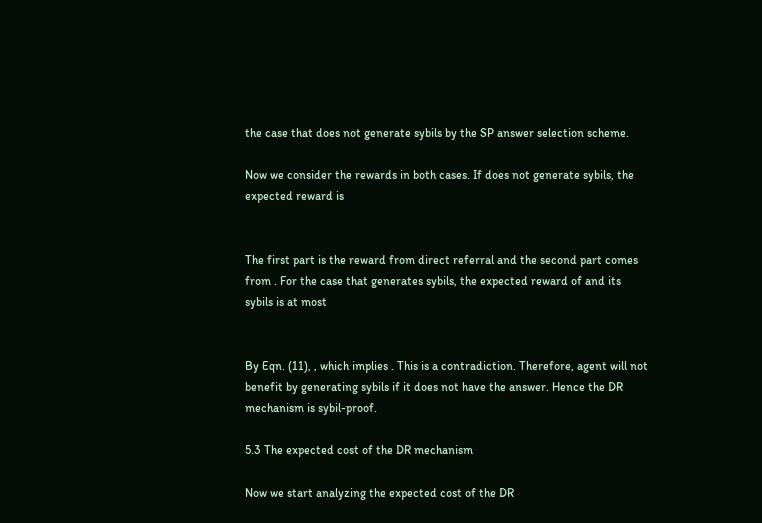the case that does not generate sybils by the SP answer selection scheme.

Now we consider the rewards in both cases. If does not generate sybils, the expected reward is


The first part is the reward from direct referral and the second part comes from . For the case that generates sybils, the expected reward of and its sybils is at most


By Eqn. (11), , which implies . This is a contradiction. Therefore, agent will not benefit by generating sybils if it does not have the answer. Hence the DR mechanism is sybil-proof.

5.3 The expected cost of the DR mechanism

Now we start analyzing the expected cost of the DR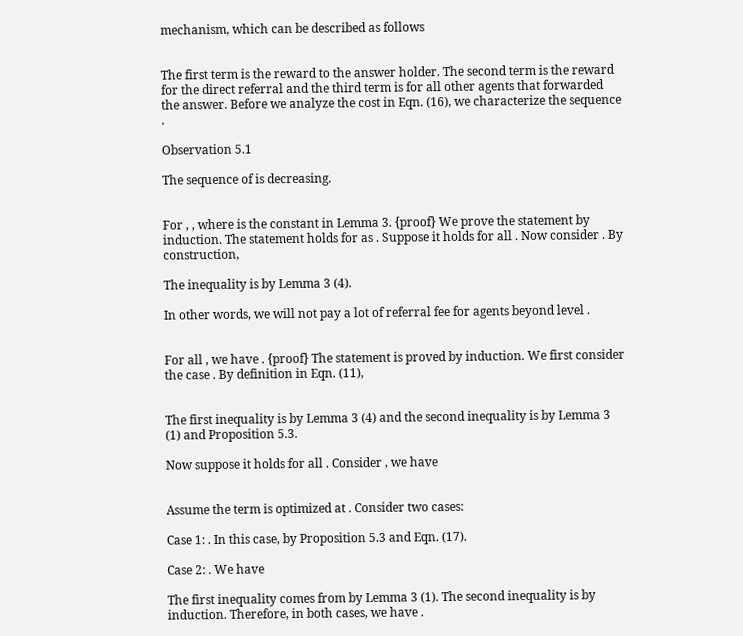mechanism, which can be described as follows


The first term is the reward to the answer holder. The second term is the reward for the direct referral and the third term is for all other agents that forwarded the answer. Before we analyze the cost in Eqn. (16), we characterize the sequence .

Observation 5.1

The sequence of is decreasing.


For , , where is the constant in Lemma 3. {proof} We prove the statement by induction. The statement holds for as . Suppose it holds for all . Now consider . By construction,

The inequality is by Lemma 3 (4).

In other words, we will not pay a lot of referral fee for agents beyond level .


For all , we have . {proof} The statement is proved by induction. We first consider the case . By definition in Eqn. (11),


The first inequality is by Lemma 3 (4) and the second inequality is by Lemma 3 (1) and Proposition 5.3.

Now suppose it holds for all . Consider , we have


Assume the term is optimized at . Consider two cases:

Case 1: . In this case, by Proposition 5.3 and Eqn. (17).

Case 2: . We have

The first inequality comes from by Lemma 3 (1). The second inequality is by induction. Therefore, in both cases, we have .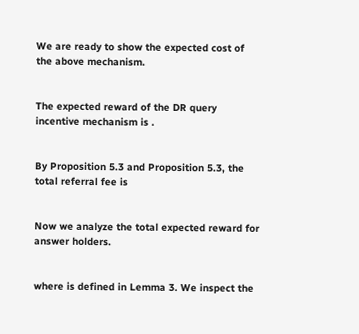We are ready to show the expected cost of the above mechanism.


The expected reward of the DR query incentive mechanism is .


By Proposition 5.3 and Proposition 5.3, the total referral fee is


Now we analyze the total expected reward for answer holders.


where is defined in Lemma 3. We inspect the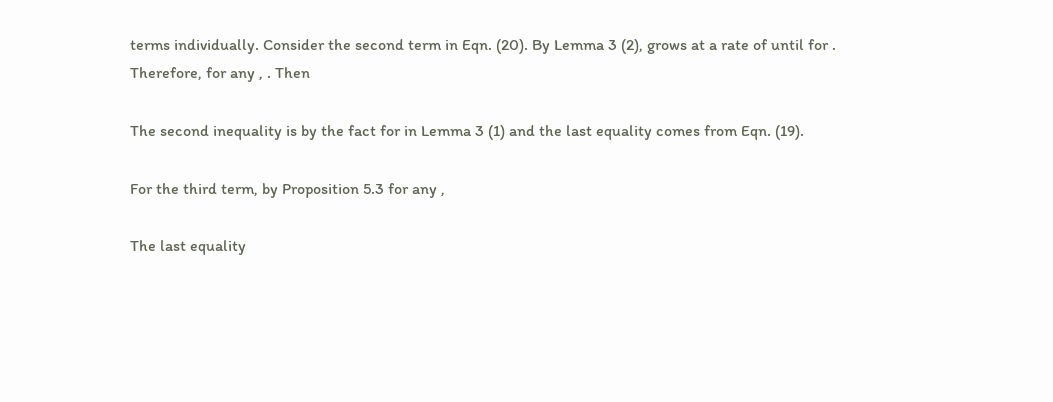terms individually. Consider the second term in Eqn. (20). By Lemma 3 (2), grows at a rate of until for . Therefore, for any , . Then

The second inequality is by the fact for in Lemma 3 (1) and the last equality comes from Eqn. (19).

For the third term, by Proposition 5.3 for any ,

The last equality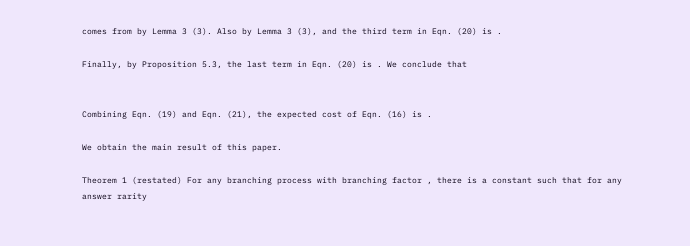comes from by Lemma 3 (3). Also by Lemma 3 (3), and the third term in Eqn. (20) is .

Finally, by Proposition 5.3, the last term in Eqn. (20) is . We conclude that


Combining Eqn. (19) and Eqn. (21), the expected cost of Eqn. (16) is .

We obtain the main result of this paper.

Theorem 1 (restated) For any branching process with branching factor , there is a constant such that for any answer rarity